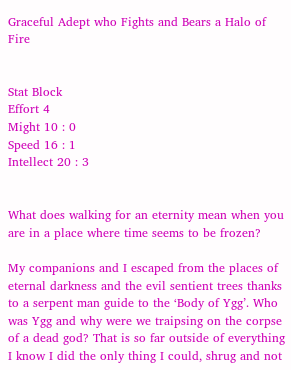Graceful Adept who Fights and Bears a Halo of Fire


Stat Block
Effort 4
Might 10 : 0
Speed 16 : 1
Intellect 20 : 3


What does walking for an eternity mean when you are in a place where time seems to be frozen?

My companions and I escaped from the places of eternal darkness and the evil sentient trees thanks to a serpent man guide to the ‘Body of Ygg’. Who was Ygg and why were we traipsing on the corpse of a dead god? That is so far outside of everything I know I did the only thing I could, shrug and not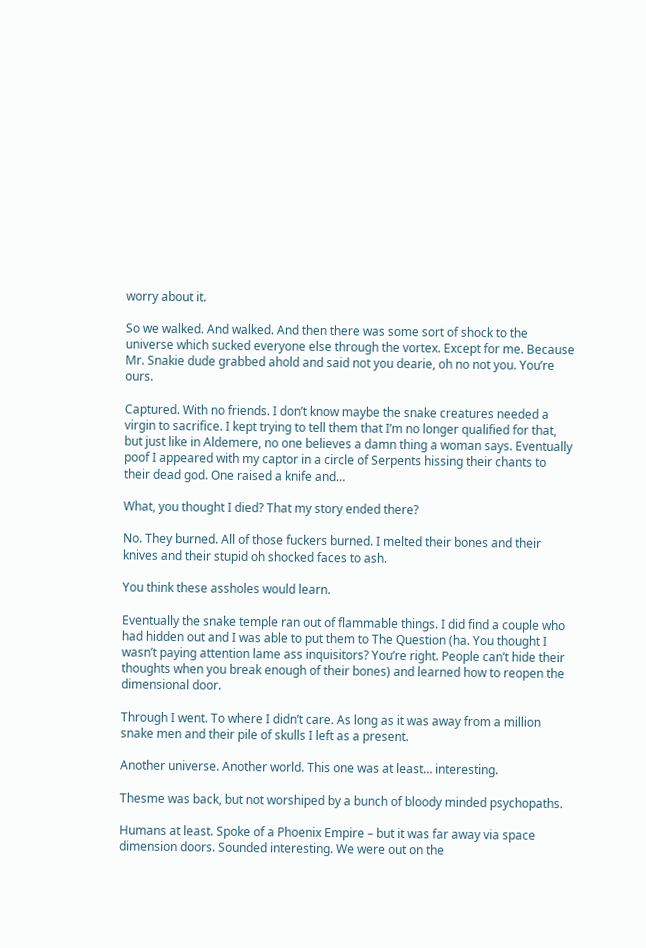worry about it.

So we walked. And walked. And then there was some sort of shock to the universe which sucked everyone else through the vortex. Except for me. Because Mr. Snakie dude grabbed ahold and said not you dearie, oh no not you. You’re ours.

Captured. With no friends. I don’t know maybe the snake creatures needed a virgin to sacrifice. I kept trying to tell them that I’m no longer qualified for that, but just like in Aldemere, no one believes a damn thing a woman says. Eventually poof I appeared with my captor in a circle of Serpents hissing their chants to their dead god. One raised a knife and…

What, you thought I died? That my story ended there?

No. They burned. All of those fuckers burned. I melted their bones and their knives and their stupid oh shocked faces to ash.

You think these assholes would learn.

Eventually the snake temple ran out of flammable things. I did find a couple who had hidden out and I was able to put them to The Question (ha. You thought I wasn’t paying attention lame ass inquisitors? You’re right. People can’t hide their thoughts when you break enough of their bones) and learned how to reopen the dimensional door.

Through I went. To where I didn’t care. As long as it was away from a million snake men and their pile of skulls I left as a present.

Another universe. Another world. This one was at least… interesting.

Thesme was back, but not worshiped by a bunch of bloody minded psychopaths.

Humans at least. Spoke of a Phoenix Empire – but it was far away via space dimension doors. Sounded interesting. We were out on the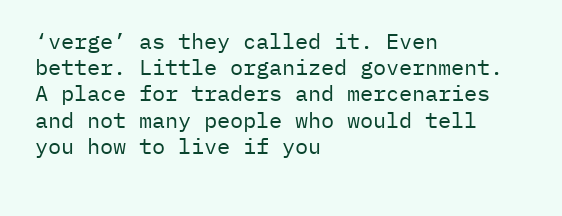‘verge’ as they called it. Even better. Little organized government. A place for traders and mercenaries and not many people who would tell you how to live if you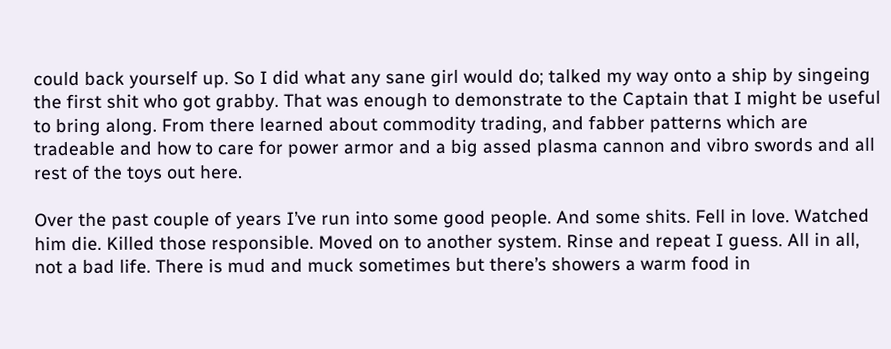could back yourself up. So I did what any sane girl would do; talked my way onto a ship by singeing the first shit who got grabby. That was enough to demonstrate to the Captain that I might be useful to bring along. From there learned about commodity trading, and fabber patterns which are tradeable and how to care for power armor and a big assed plasma cannon and vibro swords and all rest of the toys out here.

Over the past couple of years I’ve run into some good people. And some shits. Fell in love. Watched him die. Killed those responsible. Moved on to another system. Rinse and repeat I guess. All in all, not a bad life. There is mud and muck sometimes but there’s showers a warm food in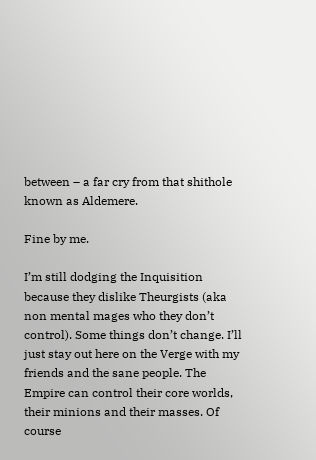between – a far cry from that shithole known as Aldemere.

Fine by me.

I’m still dodging the Inquisition because they dislike Theurgists (aka non mental mages who they don’t control). Some things don’t change. I’ll just stay out here on the Verge with my friends and the sane people. The Empire can control their core worlds, their minions and their masses. Of course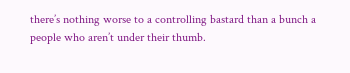there’s nothing worse to a controlling bastard than a bunch a people who aren’t under their thumb.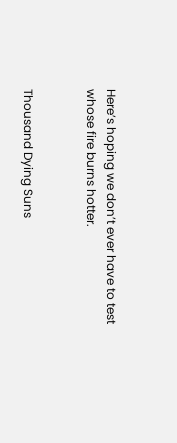Here’s hoping we don’t ever have to test whose fire burns hotter.


Thousand Dying Suns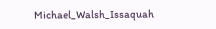Michael_Walsh_Issaquah